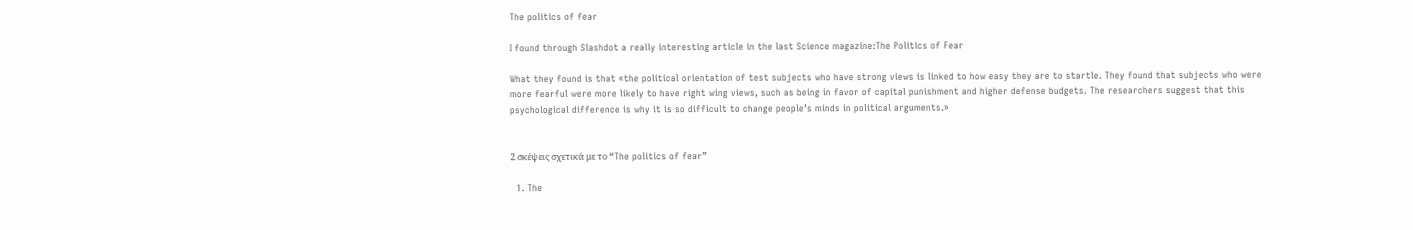The politics of fear

I found through Slashdot a really interesting article in the last Science magazine:The Politics of Fear

What they found is that «the political orientation of test subjects who have strong views is linked to how easy they are to startle. They found that subjects who were more fearful were more likely to have right wing views, such as being in favor of capital punishment and higher defense budgets. The researchers suggest that this psychological difference is why it is so difficult to change people’s minds in political arguments.»


2 σκέψεις σχετικά με το “The politics of fear”

  1. The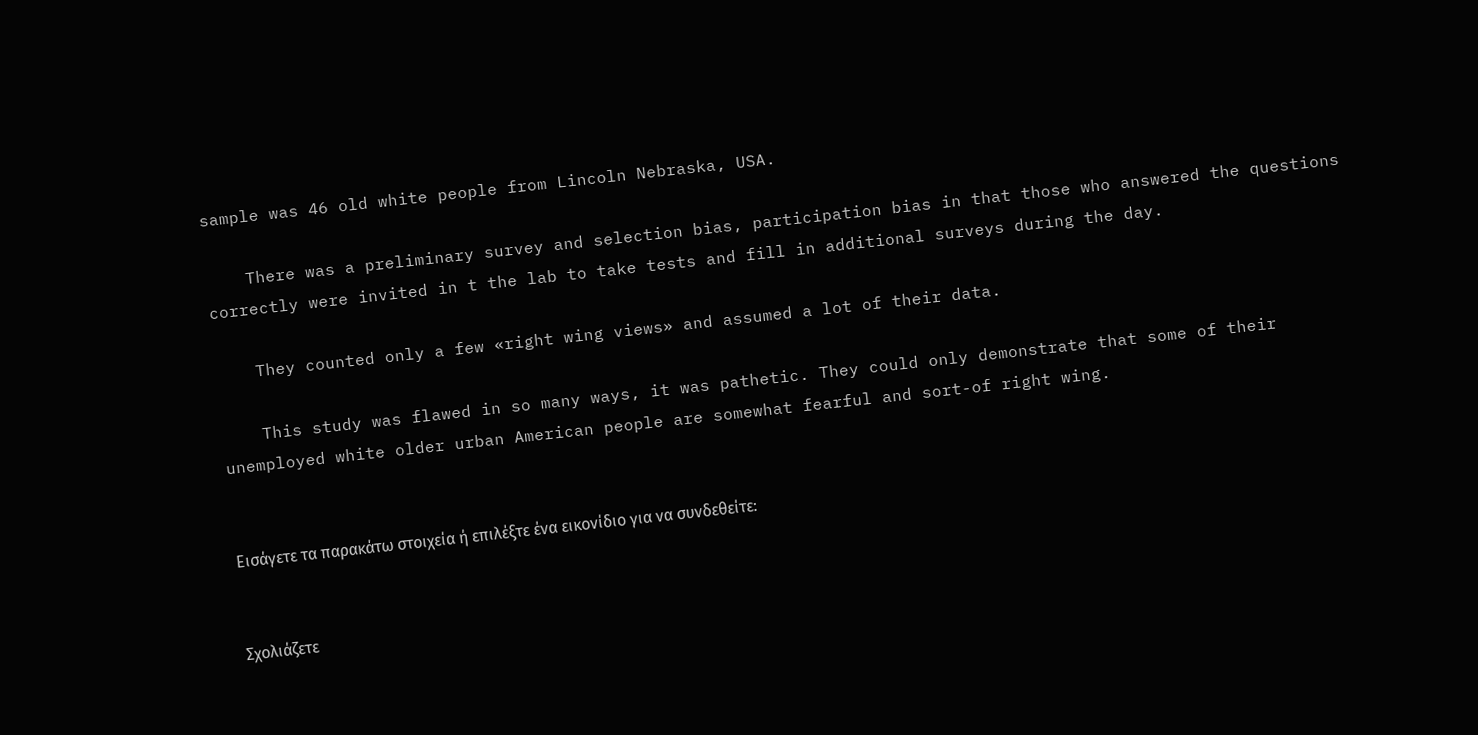sample was 46 old white people from Lincoln Nebraska, USA.

    There was a preliminary survey and selection bias, participation bias in that those who answered the questions correctly were invited in t the lab to take tests and fill in additional surveys during the day.

    They counted only a few «right wing views» and assumed a lot of their data.

    This study was flawed in so many ways, it was pathetic. They could only demonstrate that some of their unemployed white older urban American people are somewhat fearful and sort-of right wing.


Εισάγετε τα παρακάτω στοιχεία ή επιλέξτε ένα εικονίδιο για να συνδεθείτε:


Σχολιάζετε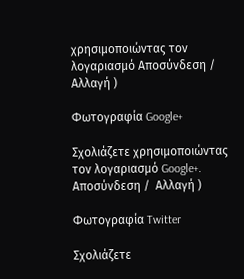χρησιμοποιώντας τον λογαριασμό Αποσύνδεση /  Αλλαγή )

Φωτογραφία Google+

Σχολιάζετε χρησιμοποιώντας τον λογαριασμό Google+. Αποσύνδεση /  Αλλαγή )

Φωτογραφία Twitter

Σχολιάζετε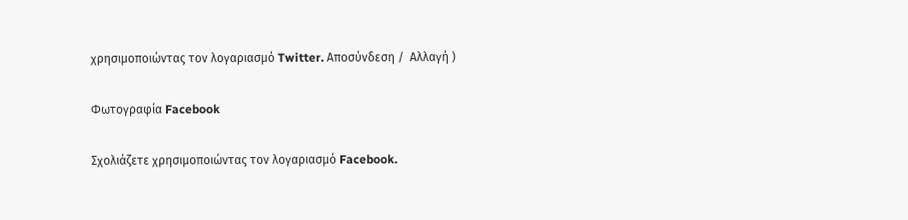χρησιμοποιώντας τον λογαριασμό Twitter. Αποσύνδεση /  Αλλαγή )

Φωτογραφία Facebook

Σχολιάζετε χρησιμοποιώντας τον λογαριασμό Facebook.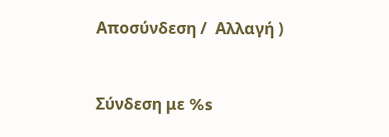Αποσύνδεση /  Αλλαγή )


Σύνδεση με %s